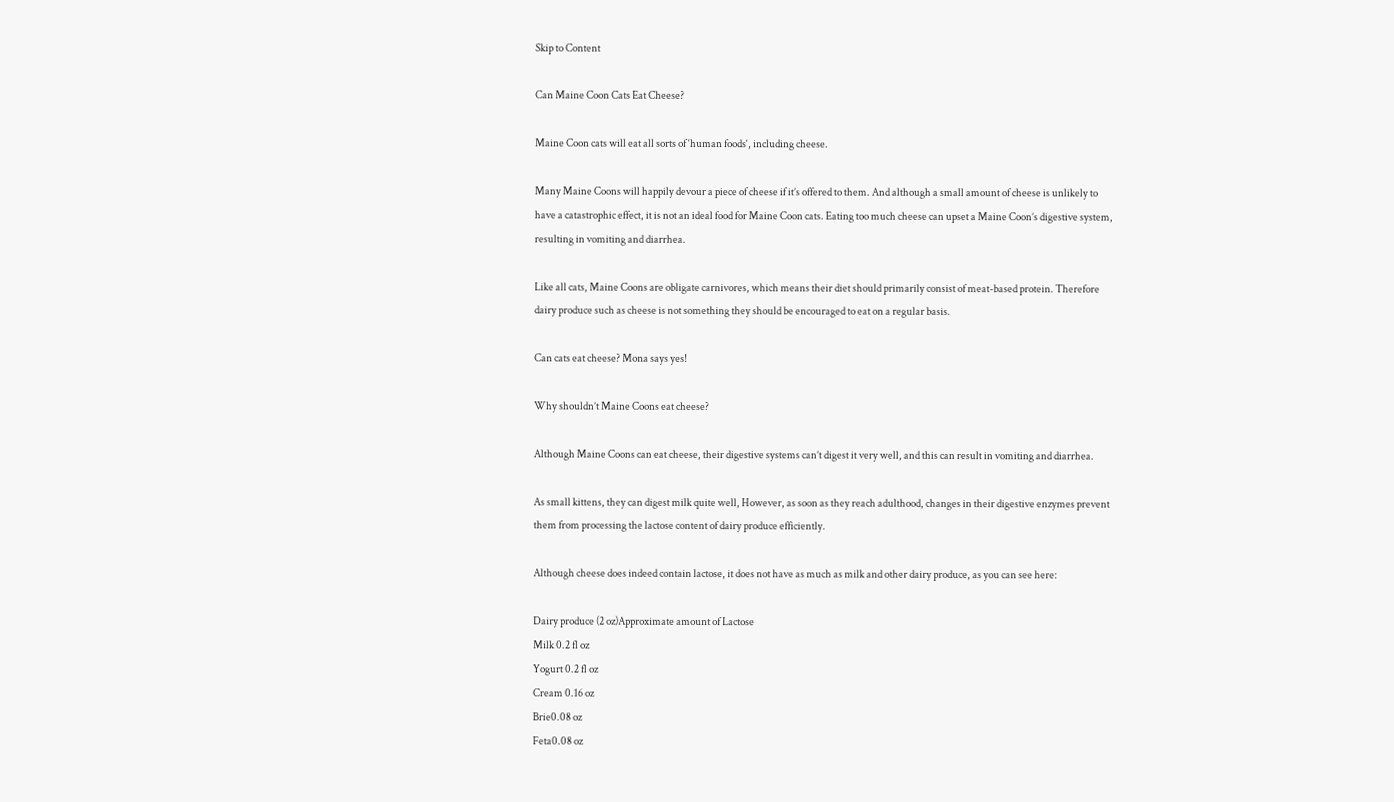Skip to Content

Can Maine Coon Cats Eat Cheese?

Maine Coon cats will eat all sorts of ‘human foods‘, including cheese.

Many Maine Coons will happily devour a piece of cheese if it’s offered to them. And although a small amount of cheese is unlikely to have a catastrophic effect, it is not an ideal food for Maine Coon cats. Eating too much cheese can upset a Maine Coon’s digestive system, resulting in vomiting and diarrhea.

Like all cats, Maine Coons are obligate carnivores, which means their diet should primarily consist of meat-based protein. Therefore dairy produce such as cheese is not something they should be encouraged to eat on a regular basis.

Can cats eat cheese? Mona says yes!

Why shouldn’t Maine Coons eat cheese?

Although Maine Coons can eat cheese, their digestive systems can’t digest it very well, and this can result in vomiting and diarrhea.

As small kittens, they can digest milk quite well, However, as soon as they reach adulthood, changes in their digestive enzymes prevent them from processing the lactose content of dairy produce efficiently.

Although cheese does indeed contain lactose, it does not have as much as milk and other dairy produce, as you can see here:

Dairy produce (2 oz)Approximate amount of Lactose
Milk 0.2 fl oz
Yogurt 0.2 fl oz
Cream 0.16 oz
Brie0.08 oz
Feta0.08 oz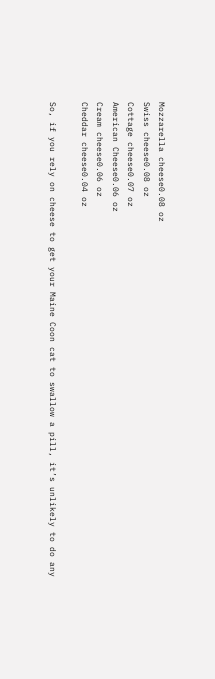Mozzarella cheese0.08 oz
Swiss cheese0.08 oz
Cottage cheese0.07 oz
American Cheese0.06 oz
Cream cheese0.06 oz
Cheddar cheese0.04 oz

So, if you rely on cheese to get your Maine Coon cat to swallow a pill, it’s unlikely to do any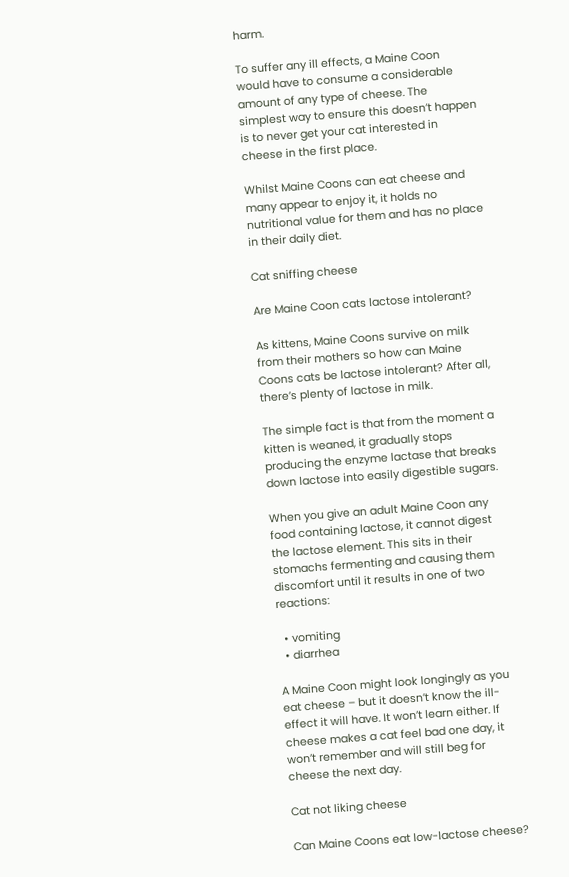harm.

To suffer any ill effects, a Maine Coon would have to consume a considerable amount of any type of cheese. The simplest way to ensure this doesn’t happen is to never get your cat interested in cheese in the first place.

Whilst Maine Coons can eat cheese and many appear to enjoy it, it holds no nutritional value for them and has no place in their daily diet.

Cat sniffing cheese

Are Maine Coon cats lactose intolerant?

As kittens, Maine Coons survive on milk from their mothers so how can Maine Coons cats be lactose intolerant? After all, there’s plenty of lactose in milk.

The simple fact is that from the moment a kitten is weaned, it gradually stops producing the enzyme lactase that breaks down lactose into easily digestible sugars.

When you give an adult Maine Coon any food containing lactose, it cannot digest the lactose element. This sits in their stomachs fermenting and causing them discomfort until it results in one of two reactions:

  • vomiting
  • diarrhea

A Maine Coon might look longingly as you eat cheese – but it doesn’t know the ill-effect it will have. It won’t learn either. If cheese makes a cat feel bad one day, it won’t remember and will still beg for cheese the next day.

Cat not liking cheese

Can Maine Coons eat low-lactose cheese?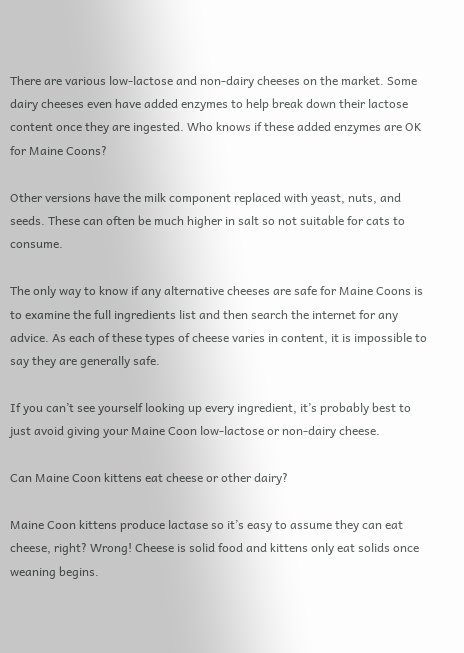There are various low-lactose and non-dairy cheeses on the market. Some dairy cheeses even have added enzymes to help break down their lactose content once they are ingested. Who knows if these added enzymes are OK for Maine Coons?

Other versions have the milk component replaced with yeast, nuts, and seeds. These can often be much higher in salt so not suitable for cats to consume.

The only way to know if any alternative cheeses are safe for Maine Coons is to examine the full ingredients list and then search the internet for any advice. As each of these types of cheese varies in content, it is impossible to say they are generally safe.

If you can’t see yourself looking up every ingredient, it’s probably best to just avoid giving your Maine Coon low-lactose or non-dairy cheese.

Can Maine Coon kittens eat cheese or other dairy?

Maine Coon kittens produce lactase so it’s easy to assume they can eat cheese, right? Wrong! Cheese is solid food and kittens only eat solids once weaning begins.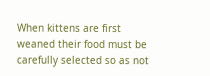When kittens are first weaned their food must be carefully selected so as not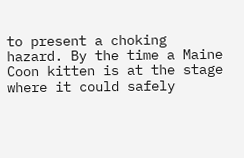to present a choking hazard. By the time a Maine Coon kitten is at the stage where it could safely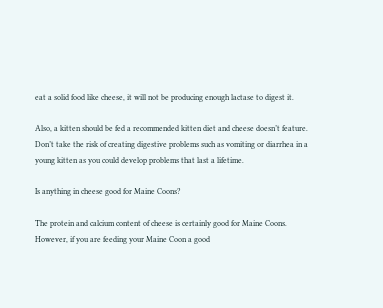eat a solid food like cheese, it will not be producing enough lactase to digest it.

Also, a kitten should be fed a recommended kitten diet and cheese doesn’t feature. Don’t take the risk of creating digestive problems such as vomiting or diarrhea in a young kitten as you could develop problems that last a lifetime.

Is anything in cheese good for Maine Coons?

The protein and calcium content of cheese is certainly good for Maine Coons.
However, if you are feeding your Maine Coon a good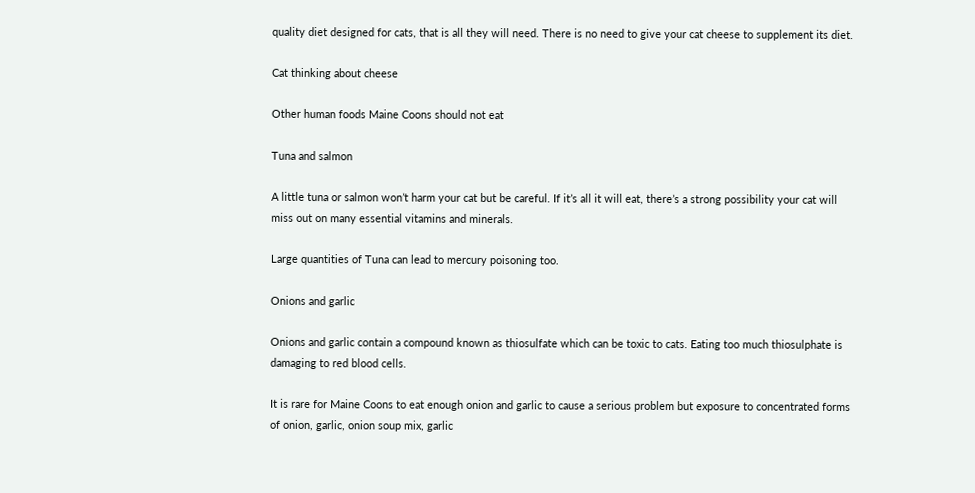quality diet designed for cats, that is all they will need. There is no need to give your cat cheese to supplement its diet.

Cat thinking about cheese

Other human foods Maine Coons should not eat

Tuna and salmon

A little tuna or salmon won’t harm your cat but be careful. If it’s all it will eat, there’s a strong possibility your cat will miss out on many essential vitamins and minerals.

Large quantities of Tuna can lead to mercury poisoning too.

Onions and garlic

Onions and garlic contain a compound known as thiosulfate which can be toxic to cats. Eating too much thiosulphate is damaging to red blood cells.

It is rare for Maine Coons to eat enough onion and garlic to cause a serious problem but exposure to concentrated forms of onion, garlic, onion soup mix, garlic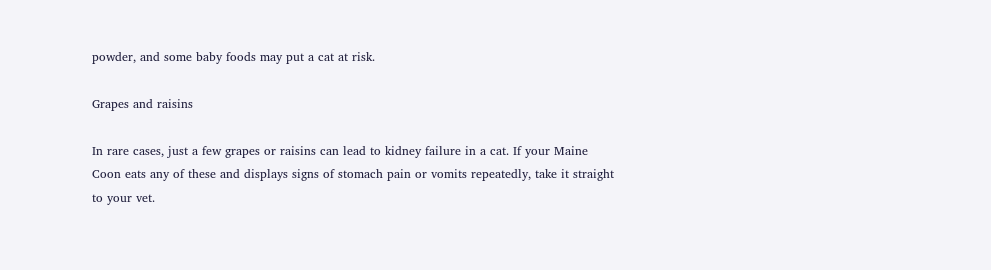powder, and some baby foods may put a cat at risk.

Grapes and raisins

In rare cases, just a few grapes or raisins can lead to kidney failure in a cat. If your Maine Coon eats any of these and displays signs of stomach pain or vomits repeatedly, take it straight to your vet.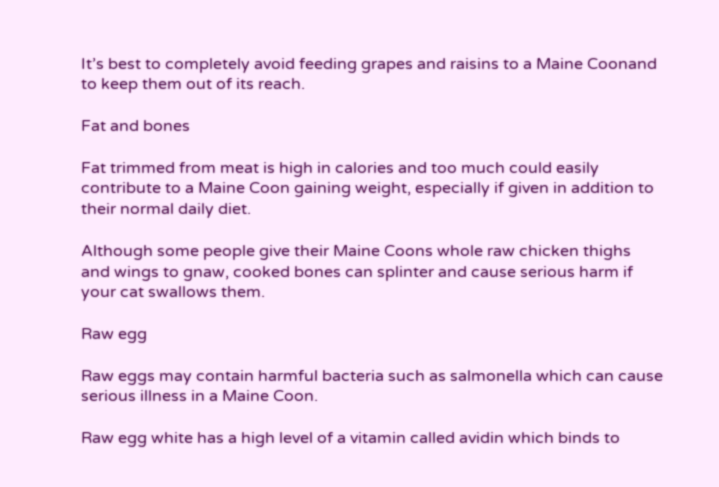It’s best to completely avoid feeding grapes and raisins to a Maine Coonand to keep them out of its reach.

Fat and bones

Fat trimmed from meat is high in calories and too much could easily contribute to a Maine Coon gaining weight, especially if given in addition to their normal daily diet.

Although some people give their Maine Coons whole raw chicken thighs and wings to gnaw, cooked bones can splinter and cause serious harm if your cat swallows them.

Raw egg

Raw eggs may contain harmful bacteria such as salmonella which can cause serious illness in a Maine Coon.

Raw egg white has a high level of a vitamin called avidin which binds to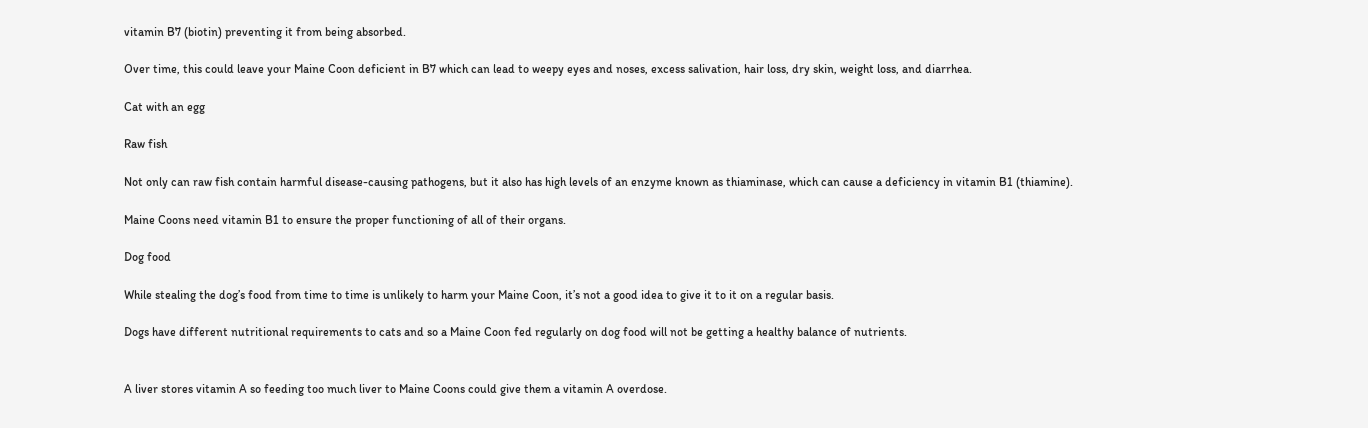vitamin B7 (biotin) preventing it from being absorbed.

Over time, this could leave your Maine Coon deficient in B7 which can lead to weepy eyes and noses, excess salivation, hair loss, dry skin, weight loss, and diarrhea.

Cat with an egg

Raw fish

Not only can raw fish contain harmful disease-causing pathogens, but it also has high levels of an enzyme known as thiaminase, which can cause a deficiency in vitamin B1 (thiamine).

Maine Coons need vitamin B1 to ensure the proper functioning of all of their organs.

Dog food

While stealing the dog’s food from time to time is unlikely to harm your Maine Coon, it’s not a good idea to give it to it on a regular basis.

Dogs have different nutritional requirements to cats and so a Maine Coon fed regularly on dog food will not be getting a healthy balance of nutrients.


A liver stores vitamin A so feeding too much liver to Maine Coons could give them a vitamin A overdose.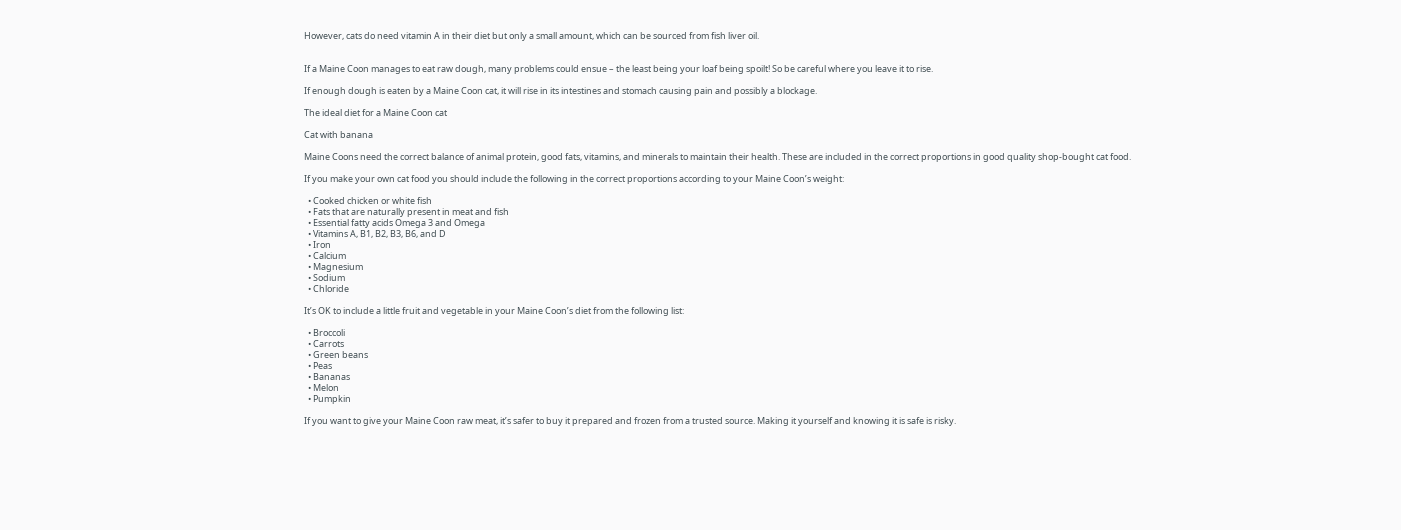However, cats do need vitamin A in their diet but only a small amount, which can be sourced from fish liver oil.


If a Maine Coon manages to eat raw dough, many problems could ensue – the least being your loaf being spoilt! So be careful where you leave it to rise.

If enough dough is eaten by a Maine Coon cat, it will rise in its intestines and stomach causing pain and possibly a blockage.

The ideal diet for a Maine Coon cat

Cat with banana

Maine Coons need the correct balance of animal protein, good fats, vitamins, and minerals to maintain their health. These are included in the correct proportions in good quality shop-bought cat food.

If you make your own cat food you should include the following in the correct proportions according to your Maine Coon’s weight:

  • Cooked chicken or white fish
  • Fats that are naturally present in meat and fish
  • Essential fatty acids Omega 3 and Omega
  • Vitamins A, B1, B2, B3, B6, and D
  • Iron
  • Calcium
  • Magnesium
  • Sodium
  • Chloride

It’s OK to include a little fruit and vegetable in your Maine Coon’s diet from the following list:

  • Broccoli
  • Carrots
  • Green beans
  • Peas
  • Bananas
  • Melon
  • Pumpkin

If you want to give your Maine Coon raw meat, it’s safer to buy it prepared and frozen from a trusted source. Making it yourself and knowing it is safe is risky.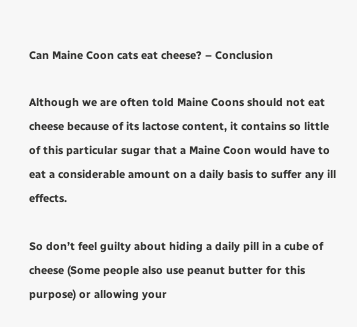Can Maine Coon cats eat cheese? – Conclusion

Although we are often told Maine Coons should not eat cheese because of its lactose content, it contains so little of this particular sugar that a Maine Coon would have to eat a considerable amount on a daily basis to suffer any ill effects.

So don’t feel guilty about hiding a daily pill in a cube of cheese (Some people also use peanut butter for this purpose) or allowing your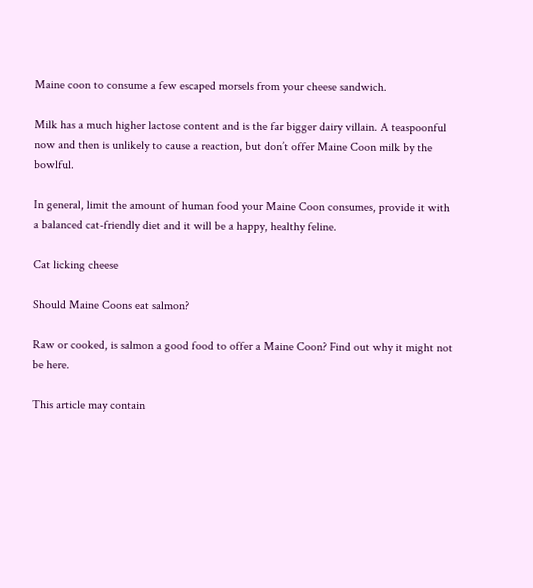Maine coon to consume a few escaped morsels from your cheese sandwich.

Milk has a much higher lactose content and is the far bigger dairy villain. A teaspoonful now and then is unlikely to cause a reaction, but don’t offer Maine Coon milk by the bowlful.

In general, limit the amount of human food your Maine Coon consumes, provide it with a balanced cat-friendly diet and it will be a happy, healthy feline.

Cat licking cheese

Should Maine Coons eat salmon?

Raw or cooked, is salmon a good food to offer a Maine Coon? Find out why it might not be here.

This article may contain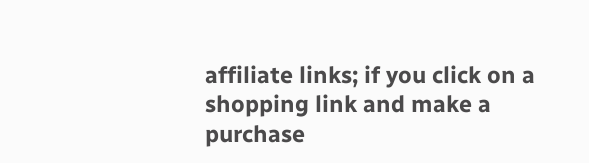affiliate links; if you click on a shopping link and make a purchase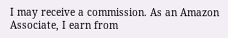I may receive a commission. As an Amazon Associate, I earn from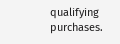qualifying purchases.